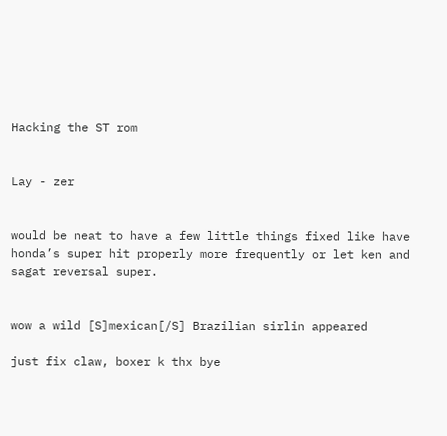Hacking the ST rom


Lay - zer


would be neat to have a few little things fixed like have honda’s super hit properly more frequently or let ken and sagat reversal super.


wow a wild [S]mexican[/S] Brazilian sirlin appeared

just fix claw, boxer k thx bye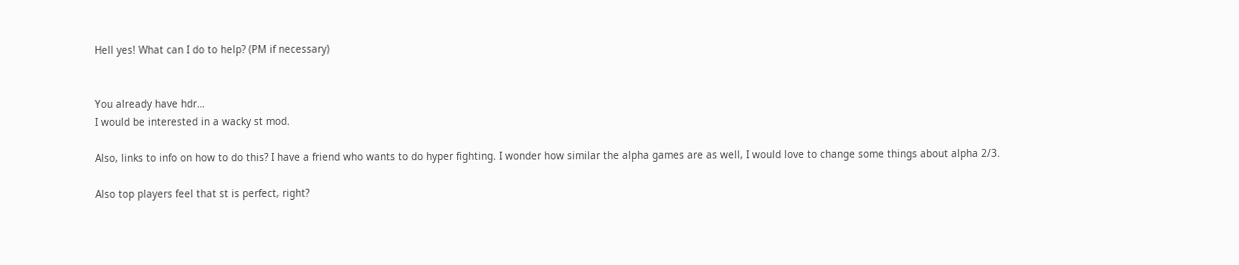Hell yes! What can I do to help? (PM if necessary)


You already have hdr…
I would be interested in a wacky st mod.

Also, links to info on how to do this? I have a friend who wants to do hyper fighting. I wonder how similar the alpha games are as well, I would love to change some things about alpha 2/3.

Also top players feel that st is perfect, right?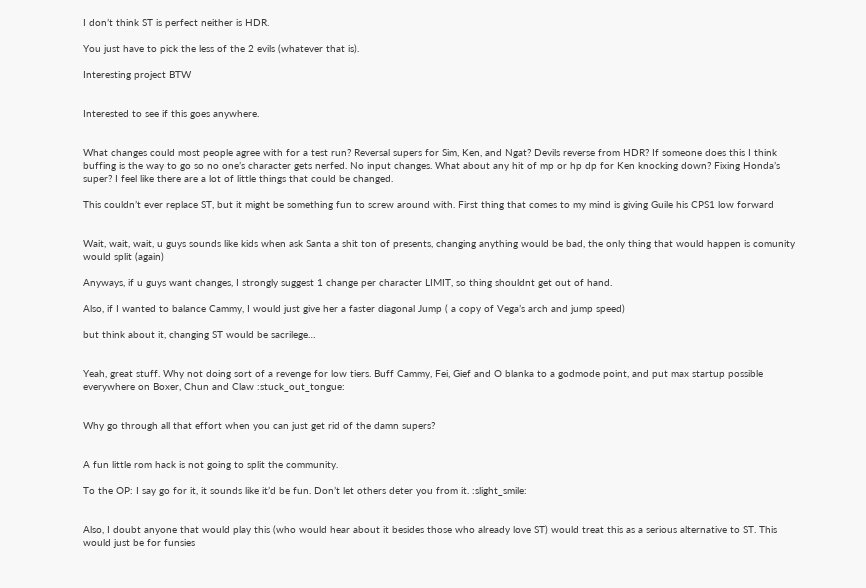I don’t think ST is perfect neither is HDR.

You just have to pick the less of the 2 evils (whatever that is).

Interesting project BTW


Interested to see if this goes anywhere.


What changes could most people agree with for a test run? Reversal supers for Sim, Ken, and Ngat? Devils reverse from HDR? If someone does this I think buffing is the way to go so no one’s character gets nerfed. No input changes. What about any hit of mp or hp dp for Ken knocking down? Fixing Honda’s super? I feel like there are a lot of little things that could be changed.

This couldn’t ever replace ST, but it might be something fun to screw around with. First thing that comes to my mind is giving Guile his CPS1 low forward


Wait, wait, wait, u guys sounds like kids when ask Santa a shit ton of presents, changing anything would be bad, the only thing that would happen is comunity would split (again)

Anyways, if u guys want changes, I strongly suggest 1 change per character LIMIT, so thing shouldnt get out of hand.

Also, if I wanted to balance Cammy, I would just give her a faster diagonal Jump ( a copy of Vega’s arch and jump speed)

but think about it, changing ST would be sacrilege…


Yeah, great stuff. Why not doing sort of a revenge for low tiers. Buff Cammy, Fei, Gief and O blanka to a godmode point, and put max startup possible everywhere on Boxer, Chun and Claw :stuck_out_tongue:


Why go through all that effort when you can just get rid of the damn supers?


A fun little rom hack is not going to split the community.

To the OP: I say go for it, it sounds like it’d be fun. Don’t let others deter you from it. :slight_smile:


Also, I doubt anyone that would play this (who would hear about it besides those who already love ST) would treat this as a serious alternative to ST. This would just be for funsies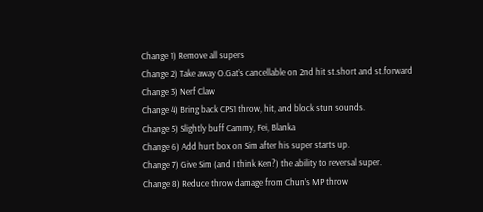Change 1) Remove all supers
Change 2) Take away O.Gat’s cancellable on 2nd hit st.short and st.forward
Change 3) Nerf Claw
Change 4) Bring back CPS1 throw, hit, and block stun sounds.
Change 5) Slightly buff Cammy, Fei, Blanka
Change 6) Add hurt box on Sim after his super starts up.
Change 7) Give Sim (and I think Ken?) the ability to reversal super.
Change 8) Reduce throw damage from Chun’s MP throw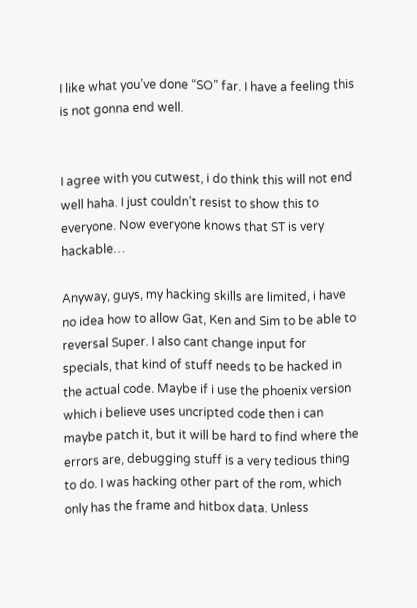I like what you’ve done “SO” far. I have a feeling this is not gonna end well.


I agree with you cutwest, i do think this will not end well haha. I just couldn’t resist to show this to everyone. Now everyone knows that ST is very hackable…

Anyway, guys, my hacking skills are limited, i have no idea how to allow Gat, Ken and Sim to be able to reversal Super. I also cant change input for specials, that kind of stuff needs to be hacked in the actual code. Maybe if i use the phoenix version which i believe uses uncripted code then i can maybe patch it, but it will be hard to find where the errors are, debugging stuff is a very tedious thing to do. I was hacking other part of the rom, which only has the frame and hitbox data. Unless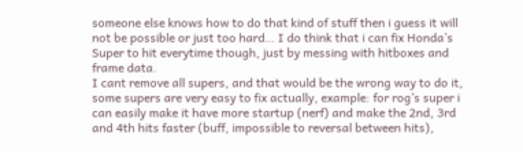someone else knows how to do that kind of stuff then i guess it will not be possible or just too hard… I do think that i can fix Honda’s Super to hit everytime though, just by messing with hitboxes and frame data.
I cant remove all supers, and that would be the wrong way to do it, some supers are very easy to fix actually, example: for rog’s super i can easily make it have more startup (nerf) and make the 2nd, 3rd and 4th hits faster (buff, impossible to reversal between hits),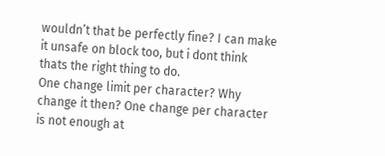wouldn’t that be perfectly fine? I can make it unsafe on block too, but i dont think thats the right thing to do.
One change limit per character? Why change it then? One change per character is not enough at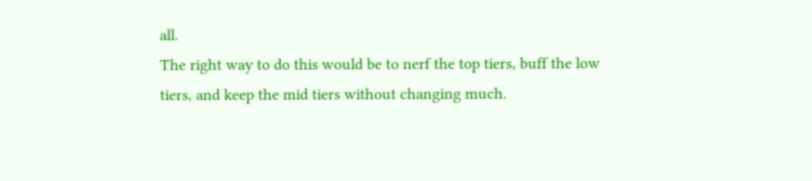all.
The right way to do this would be to nerf the top tiers, buff the low tiers, and keep the mid tiers without changing much.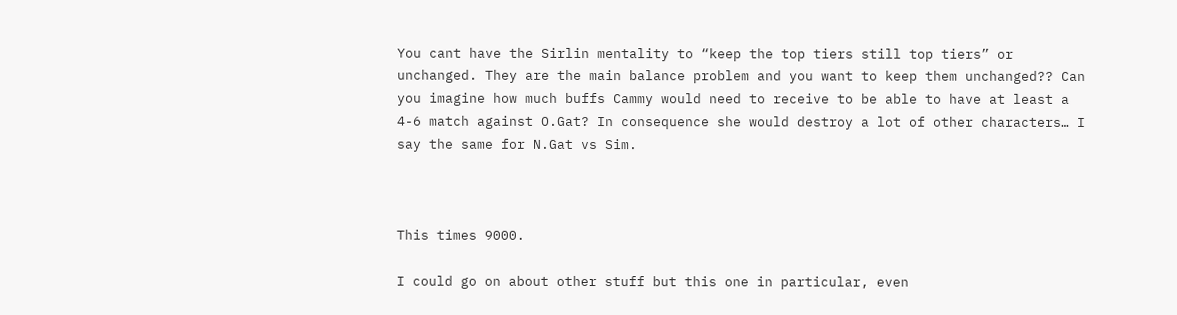You cant have the Sirlin mentality to “keep the top tiers still top tiers” or unchanged. They are the main balance problem and you want to keep them unchanged?? Can you imagine how much buffs Cammy would need to receive to be able to have at least a 4-6 match against O.Gat? In consequence she would destroy a lot of other characters… I say the same for N.Gat vs Sim.



This times 9000.

I could go on about other stuff but this one in particular, even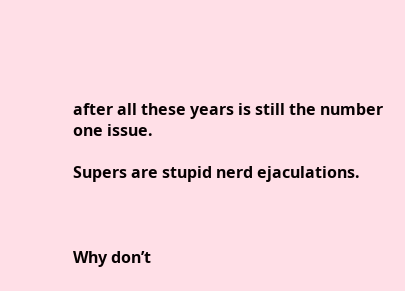after all these years is still the number one issue.

Supers are stupid nerd ejaculations.



Why don’t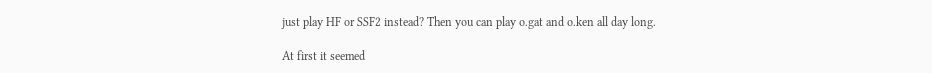just play HF or SSF2 instead? Then you can play o.gat and o.ken all day long.

At first it seemed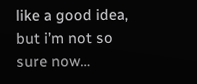like a good idea, but i’m not so sure now…